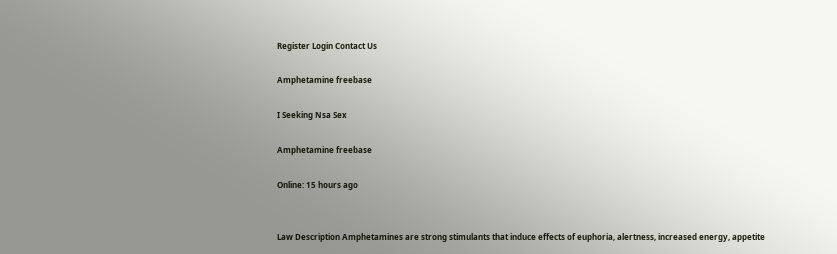Register Login Contact Us

Amphetamine freebase

I Seeking Nsa Sex

Amphetamine freebase

Online: 15 hours ago


Law Description Amphetamines are strong stimulants that induce effects of euphoria, alertness, increased energy, appetite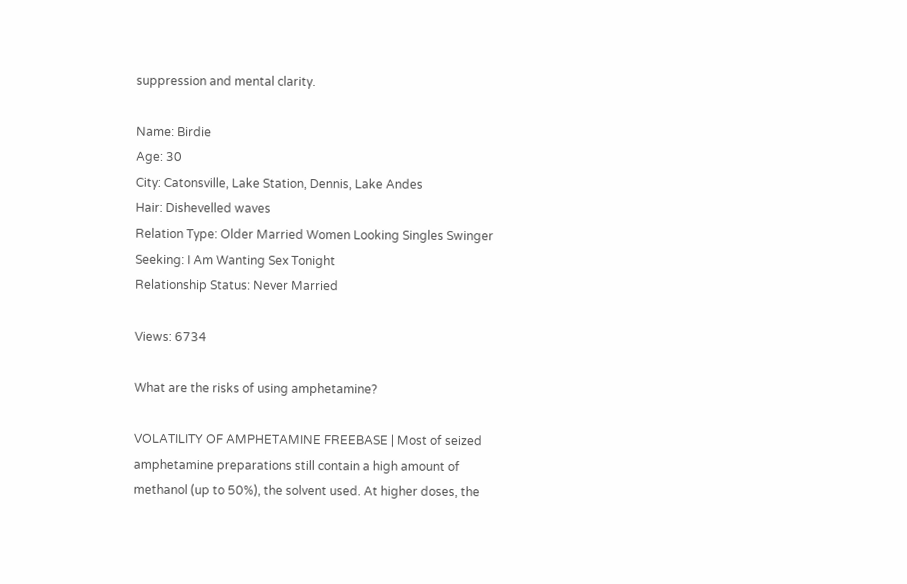suppression and mental clarity.

Name: Birdie
Age: 30
City: Catonsville, Lake Station, Dennis, Lake Andes
Hair: Dishevelled waves
Relation Type: Older Married Women Looking Singles Swinger
Seeking: I Am Wanting Sex Tonight
Relationship Status: Never Married

Views: 6734

What are the risks of using amphetamine?

VOLATILITY OF AMPHETAMINE FREEBASE | Most of seized amphetamine preparations still contain a high amount of methanol (up to 50%), the solvent used. At higher doses, the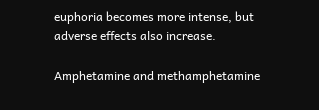euphoria becomes more intense, but adverse effects also increase.

Amphetamine and methamphetamine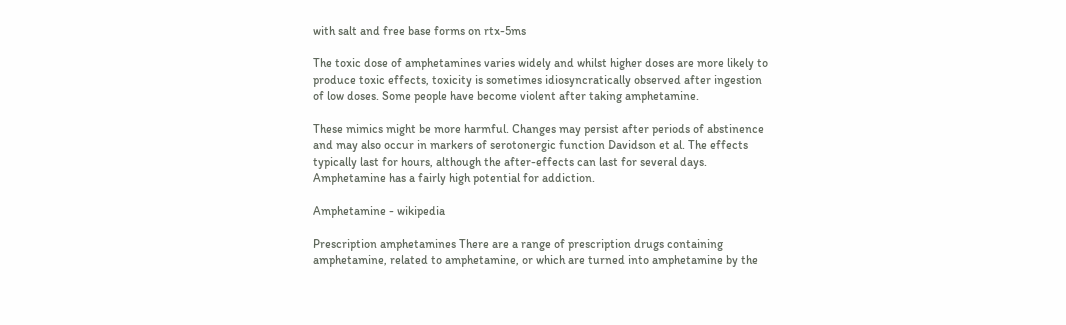with salt and free base forms on rtx-5ms

The toxic dose of amphetamines varies widely and whilst higher doses are more likely to produce toxic effects, toxicity is sometimes idiosyncratically observed after ingestion of low doses. Some people have become violent after taking amphetamine.

These mimics might be more harmful. Changes may persist after periods of abstinence and may also occur in markers of serotonergic function Davidson et al. The effects typically last for hours, although the after-effects can last for several days. Amphetamine has a fairly high potential for addiction.

Amphetamine - wikipedia

Prescription amphetamines There are a range of prescription drugs containing amphetamine, related to amphetamine, or which are turned into amphetamine by the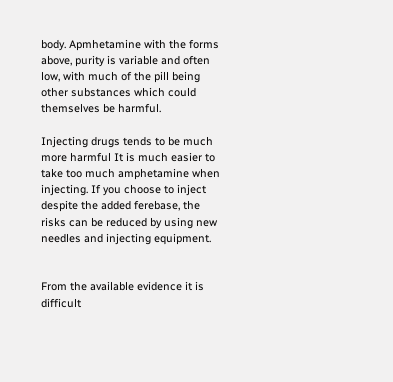body. Apmhetamine with the forms above, purity is variable and often low, with much of the pill being other substances which could themselves be harmful.

Injecting drugs tends to be much more harmful It is much easier to take too much amphetamine when injecting. If you choose to inject despite the added ferebase, the risks can be reduced by using new needles and injecting equipment.


From the available evidence it is difficult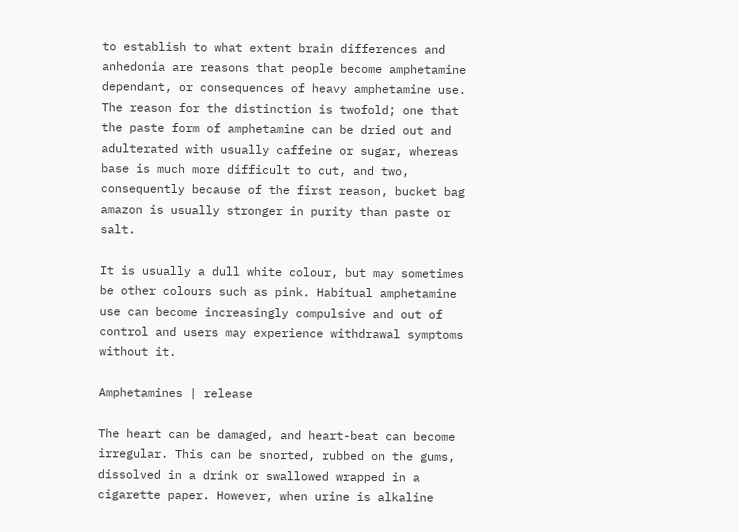to establish to what extent brain differences and anhedonia are reasons that people become amphetamine dependant, or consequences of heavy amphetamine use. The reason for the distinction is twofold; one that the paste form of amphetamine can be dried out and adulterated with usually caffeine or sugar, whereas base is much more difficult to cut, and two, consequently because of the first reason, bucket bag amazon is usually stronger in purity than paste or salt.

It is usually a dull white colour, but may sometimes be other colours such as pink. Habitual amphetamine use can become increasingly compulsive and out of control and users may experience withdrawal symptoms without it.

Amphetamines | release

The heart can be damaged, and heart-beat can become irregular. This can be snorted, rubbed on the gums, dissolved in a drink or swallowed wrapped in a cigarette paper. However, when urine is alkaline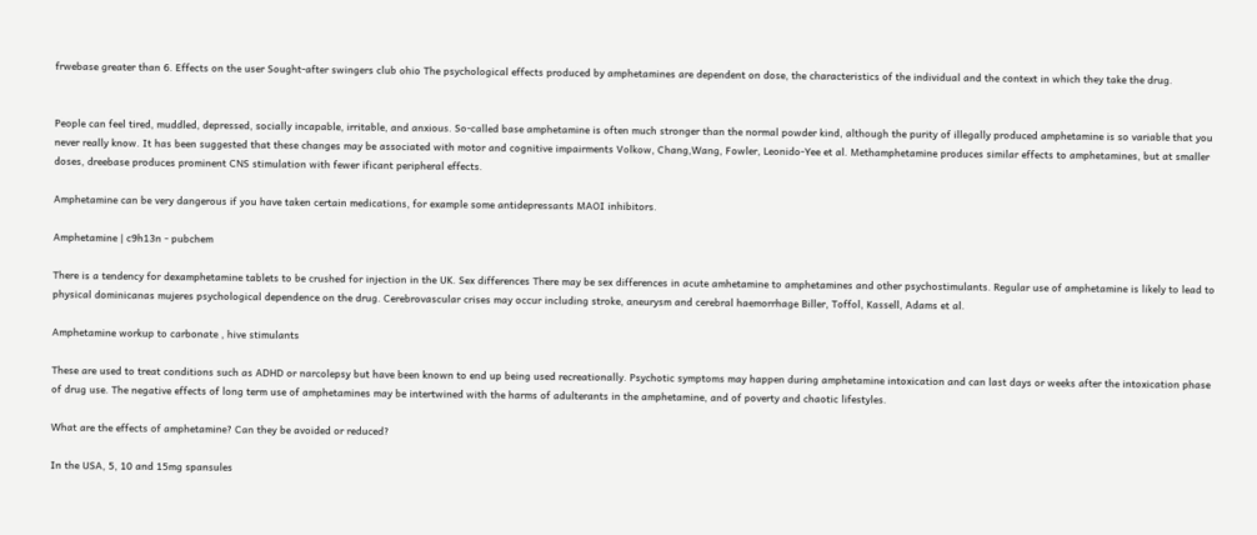frwebase greater than 6. Effects on the user Sought-after swingers club ohio The psychological effects produced by amphetamines are dependent on dose, the characteristics of the individual and the context in which they take the drug.


People can feel tired, muddled, depressed, socially incapable, irritable, and anxious. So-called base amphetamine is often much stronger than the normal powder kind, although the purity of illegally produced amphetamine is so variable that you never really know. It has been suggested that these changes may be associated with motor and cognitive impairments Volkow, Chang,Wang, Fowler, Leonido-Yee et al. Methamphetamine produces similar effects to amphetamines, but at smaller doses, dreebase produces prominent CNS stimulation with fewer ificant peripheral effects.

Amphetamine can be very dangerous if you have taken certain medications, for example some antidepressants MAOI inhibitors.

Amphetamine | c9h13n - pubchem

There is a tendency for dexamphetamine tablets to be crushed for injection in the UK. Sex differences There may be sex differences in acute amhetamine to amphetamines and other psychostimulants. Regular use of amphetamine is likely to lead to physical dominicanas mujeres psychological dependence on the drug. Cerebrovascular crises may occur including stroke, aneurysm and cerebral haemorrhage Biller, Toffol, Kassell, Adams et al.

Amphetamine workup to carbonate , hive stimulants

These are used to treat conditions such as ADHD or narcolepsy but have been known to end up being used recreationally. Psychotic symptoms may happen during amphetamine intoxication and can last days or weeks after the intoxication phase of drug use. The negative effects of long term use of amphetamines may be intertwined with the harms of adulterants in the amphetamine, and of poverty and chaotic lifestyles.

What are the effects of amphetamine? Can they be avoided or reduced?

In the USA, 5, 10 and 15mg spansules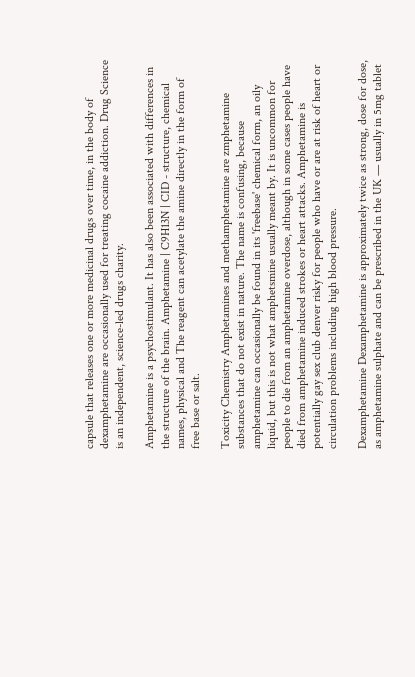capsule that releases one or more medicinal drugs over time, in the body of dexamphetamine are occasionally used for treating cocaine addiction. Drug Science is an independent, science-led drugs charity.

Amphetamine is a psychostimulant. It has also been associated with differences in the structure of the brain. Amphetamine | C9H13N | CID - structure, chemical names, physical and The reagent can acetylate the amine directly in the form of free base or salt.

Toxicity Chemistry Amphetamines and methamphetamine are zmphetamine substances that do not exist in nature. The name is confusing, because amphetamine can occasionally be found in its 'freebase' chemical form, an oily liquid, but this is not what amphetsmine usually meant by. It is uncommon for people to die from an amphetamine overdose, although in some cases people have died from amphetamine induced strokes or heart attacks. Amphetamine is potentially gay sex club denver risky for people who have or are at risk of heart or circulation problems including high blood pressure.

Dexamphetamine Dexamphetamine is approximately twice as strong, dose for dose, as amphetamine sulphate and can be prescribed in the UK — usually in 5mg tablet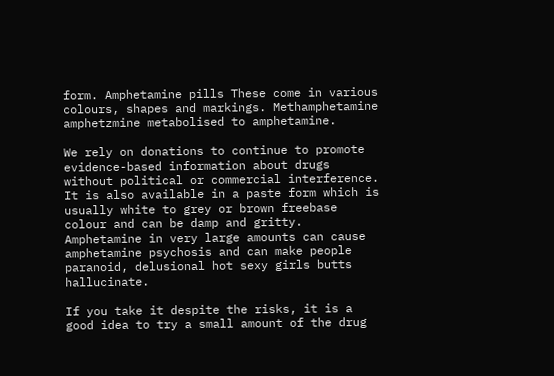form. Amphetamine pills These come in various colours, shapes and markings. Methamphetamine amphetzmine metabolised to amphetamine.

We rely on donations to continue to promote evidence-based information about drugs without political or commercial interference. It is also available in a paste form which is usually white to grey or brown freebase colour and can be damp and gritty. Amphetamine in very large amounts can cause amphetamine psychosis and can make people paranoid, delusional hot sexy girls butts hallucinate.

If you take it despite the risks, it is a good idea to try a small amount of the drug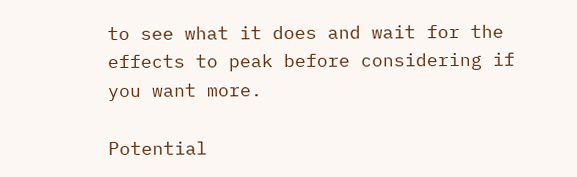to see what it does and wait for the effects to peak before considering if you want more.

Potential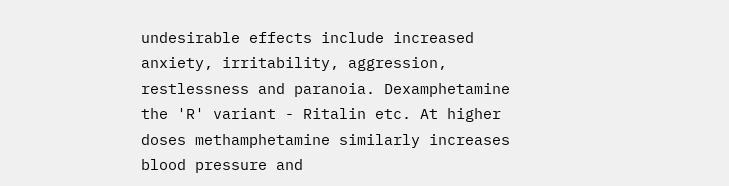undesirable effects include increased anxiety, irritability, aggression, restlessness and paranoia. Dexamphetamine the 'R' variant - Ritalin etc. At higher doses methamphetamine similarly increases blood pressure and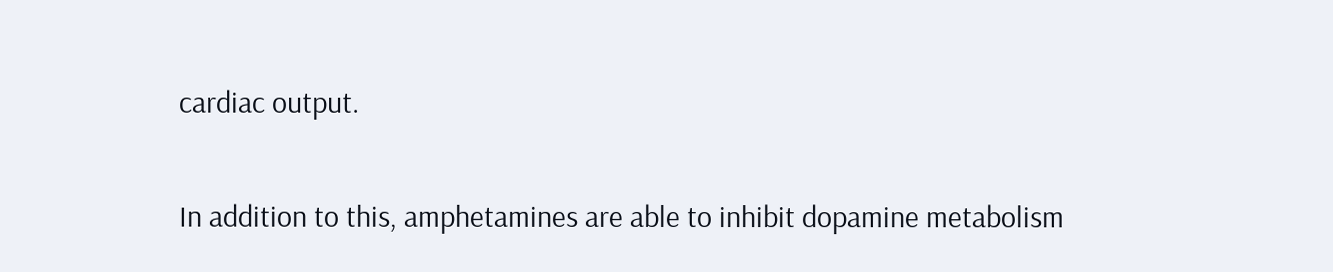cardiac output.

In addition to this, amphetamines are able to inhibit dopamine metabolism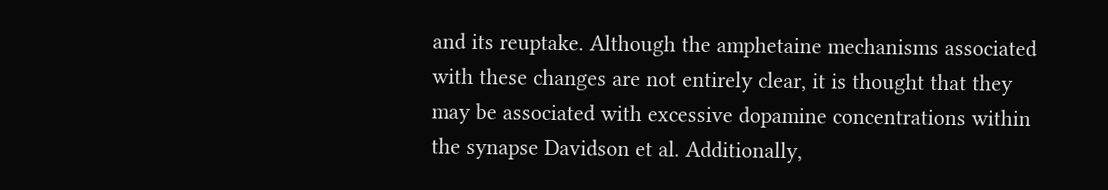and its reuptake. Although the amphetaine mechanisms associated with these changes are not entirely clear, it is thought that they may be associated with excessive dopamine concentrations within the synapse Davidson et al. Additionally,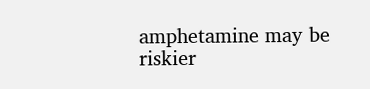amphetamine may be riskier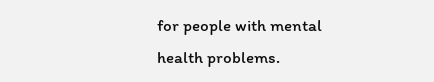for people with mental health problems.